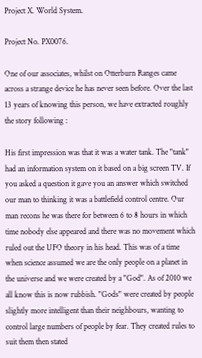Project X. World System.

Project No. PX0076.

One of our associates, whilst on Otterburn Ranges came across a strange device he has never seen before. Over the last 13 years of knowing this person, we have extracted roughly the story following :

His first impression was that it was a water tank. The "tank" had an information system on it based on a big screen TV. If you asked a question it gave you an answer which switched our man to thinking it was a battlefield control centre. Our man recons he was there for between 6 to 8 hours in which time nobody else appeared and there was no movement which ruled out the UFO theory in his head. This was of a time when science assumed we are the only people on a planet in the universe and we were created by a "God". As of 2010 we all know this is now rubbish. "Gods" were created by people slightly more intelligent than their neighbours, wanting to control large numbers of people by fear. They created rules to suit them then stated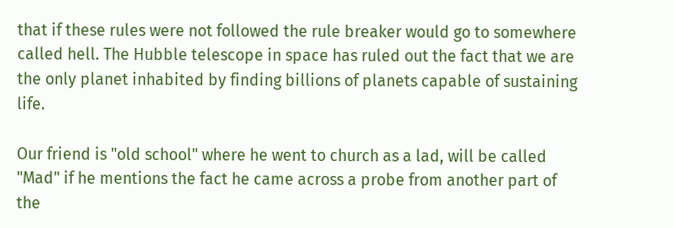that if these rules were not followed the rule breaker would go to somewhere called hell. The Hubble telescope in space has ruled out the fact that we are the only planet inhabited by finding billions of planets capable of sustaining life.

Our friend is "old school" where he went to church as a lad, will be called "Mad" if he mentions the fact he came across a probe from another part of the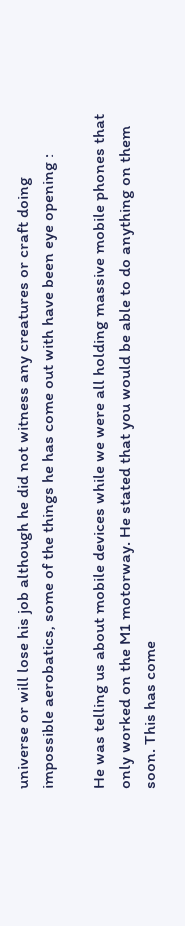universe or will lose his job although he did not witness any creatures or craft doing impossible aerobatics, some of the things he has come out with have been eye opening :

He was telling us about mobile devices while we were all holding massive mobile phones that only worked on the M1 motorway. He stated that you would be able to do anything on them soon. This has come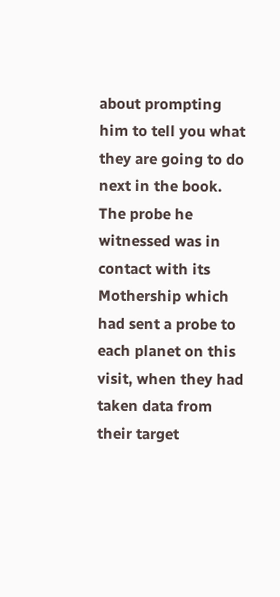about prompting him to tell you what they are going to do next in the book. The probe he witnessed was in contact with its Mothership which had sent a probe to each planet on this visit, when they had taken data from their target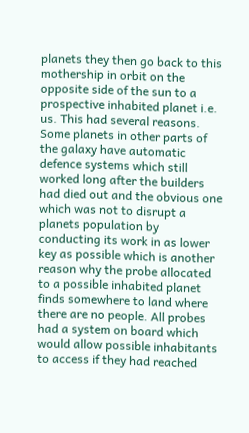planets they then go back to this mothership in orbit on the opposite side of the sun to a prospective inhabited planet i.e. us. This had several reasons. Some planets in other parts of the galaxy have automatic defence systems which still worked long after the builders had died out and the obvious one which was not to disrupt a planets population by conducting its work in as lower key as possible which is another reason why the probe allocated to a possible inhabited planet finds somewhere to land where there are no people. All probes had a system on board which would allow possible inhabitants to access if they had reached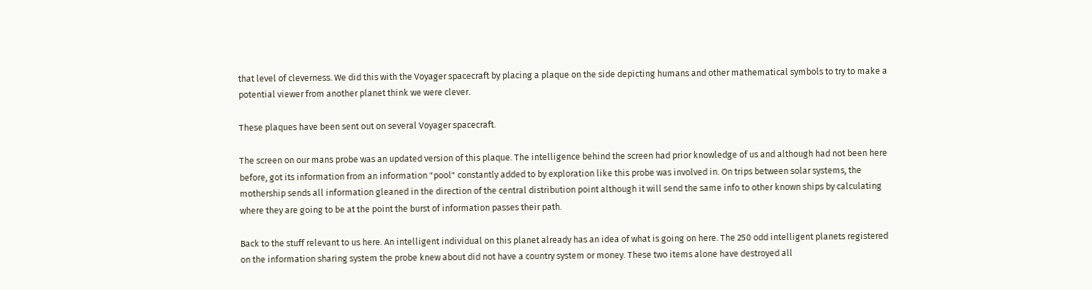that level of cleverness. We did this with the Voyager spacecraft by placing a plaque on the side depicting humans and other mathematical symbols to try to make a potential viewer from another planet think we were clever.

These plaques have been sent out on several Voyager spacecraft.

The screen on our mans probe was an updated version of this plaque. The intelligence behind the screen had prior knowledge of us and although had not been here before, got its information from an information "pool" constantly added to by exploration like this probe was involved in. On trips between solar systems, the mothership sends all information gleaned in the direction of the central distribution point although it will send the same info to other known ships by calculating where they are going to be at the point the burst of information passes their path.

Back to the stuff relevant to us here. An intelligent individual on this planet already has an idea of what is going on here. The 250 odd intelligent planets registered on the information sharing system the probe knew about did not have a country system or money. These two items alone have destroyed all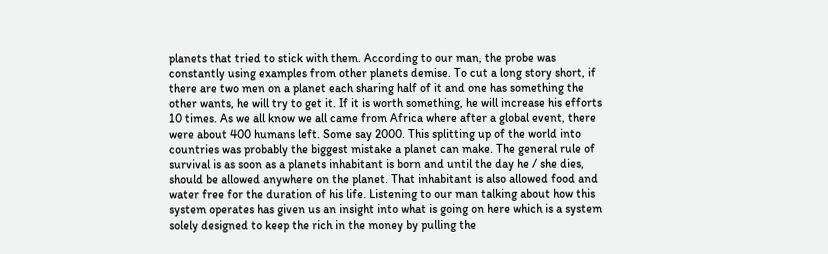planets that tried to stick with them. According to our man, the probe was constantly using examples from other planets demise. To cut a long story short, if there are two men on a planet each sharing half of it and one has something the other wants, he will try to get it. If it is worth something, he will increase his efforts 10 times. As we all know we all came from Africa where after a global event, there were about 400 humans left. Some say 2000. This splitting up of the world into countries was probably the biggest mistake a planet can make. The general rule of survival is as soon as a planets inhabitant is born and until the day he / she dies, should be allowed anywhere on the planet. That inhabitant is also allowed food and water free for the duration of his life. Listening to our man talking about how this system operates has given us an insight into what is going on here which is a system solely designed to keep the rich in the money by pulling the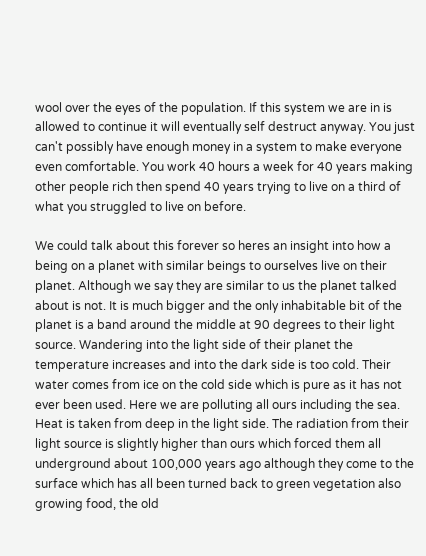wool over the eyes of the population. If this system we are in is allowed to continue it will eventually self destruct anyway. You just can't possibly have enough money in a system to make everyone even comfortable. You work 40 hours a week for 40 years making other people rich then spend 40 years trying to live on a third of what you struggled to live on before.

We could talk about this forever so heres an insight into how a being on a planet with similar beings to ourselves live on their planet. Although we say they are similar to us the planet talked about is not. It is much bigger and the only inhabitable bit of the planet is a band around the middle at 90 degrees to their light source. Wandering into the light side of their planet the temperature increases and into the dark side is too cold. Their water comes from ice on the cold side which is pure as it has not ever been used. Here we are polluting all ours including the sea. Heat is taken from deep in the light side. The radiation from their light source is slightly higher than ours which forced them all underground about 100,000 years ago although they come to the surface which has all been turned back to green vegetation also growing food, the old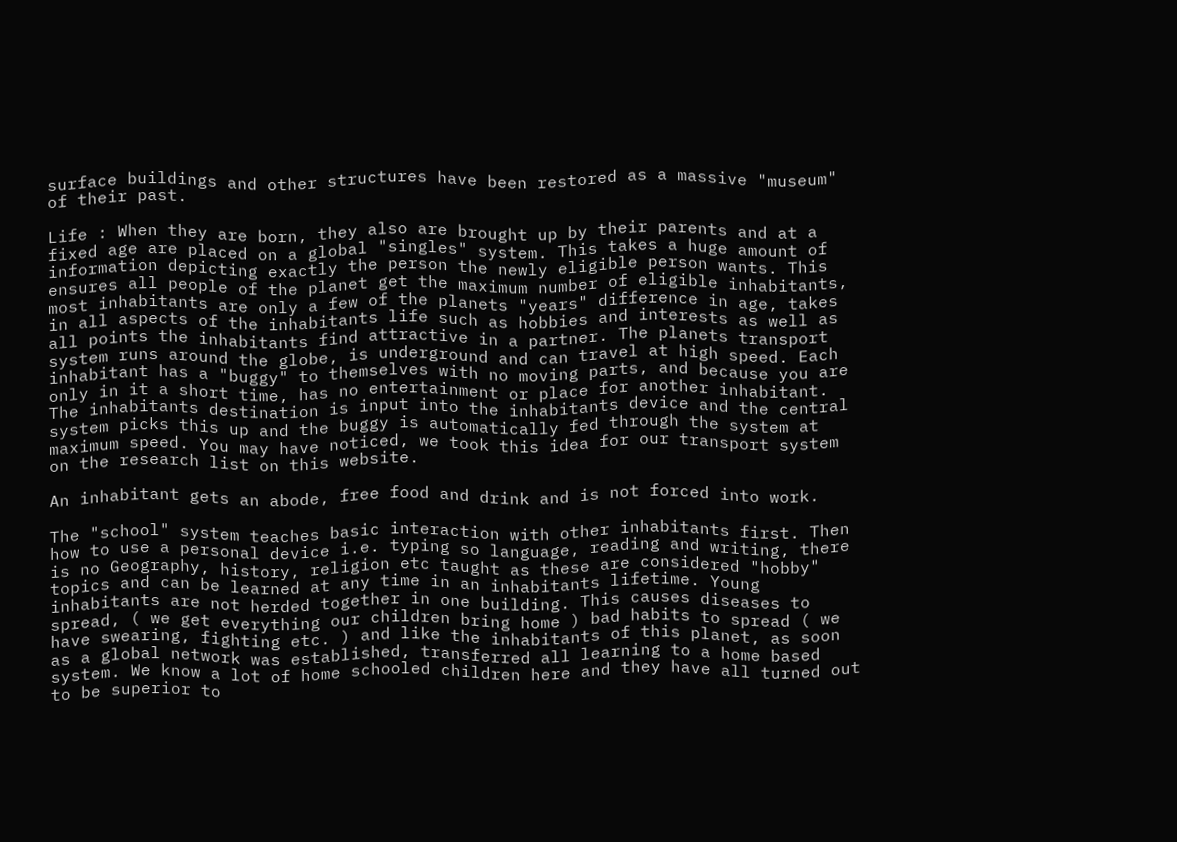surface buildings and other structures have been restored as a massive "museum" of their past.

Life : When they are born, they also are brought up by their parents and at a fixed age are placed on a global "singles" system. This takes a huge amount of information depicting exactly the person the newly eligible person wants. This ensures all people of the planet get the maximum number of eligible inhabitants, most inhabitants are only a few of the planets "years" difference in age, takes in all aspects of the inhabitants life such as hobbies and interests as well as all points the inhabitants find attractive in a partner. The planets transport system runs around the globe, is underground and can travel at high speed. Each inhabitant has a "buggy" to themselves with no moving parts, and because you are only in it a short time, has no entertainment or place for another inhabitant. The inhabitants destination is input into the inhabitants device and the central system picks this up and the buggy is automatically fed through the system at maximum speed. You may have noticed, we took this idea for our transport system on the research list on this website.

An inhabitant gets an abode, free food and drink and is not forced into work.

The "school" system teaches basic interaction with other inhabitants first. Then how to use a personal device i.e. typing so language, reading and writing, there is no Geography, history, religion etc taught as these are considered "hobby" topics and can be learned at any time in an inhabitants lifetime. Young inhabitants are not herded together in one building. This causes diseases to spread, ( we get everything our children bring home ) bad habits to spread ( we have swearing, fighting etc. ) and like the inhabitants of this planet, as soon as a global network was established, transferred all learning to a home based system. We know a lot of home schooled children here and they have all turned out to be superior to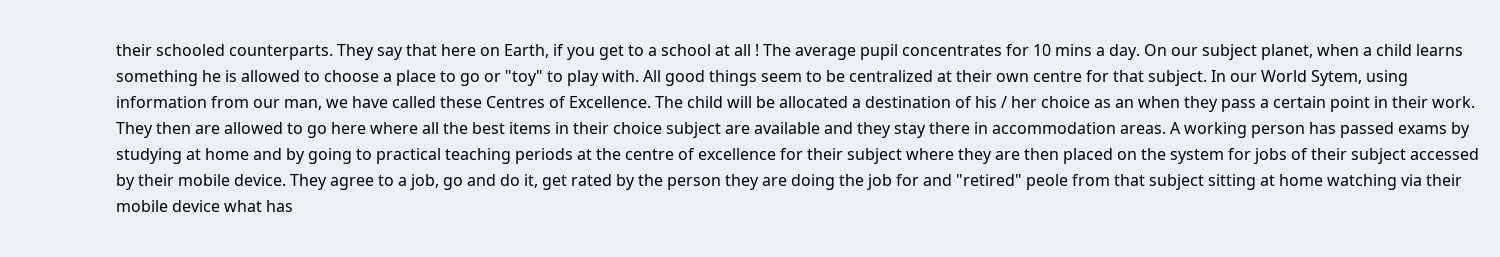their schooled counterparts. They say that here on Earth, if you get to a school at all ! The average pupil concentrates for 10 mins a day. On our subject planet, when a child learns something he is allowed to choose a place to go or "toy" to play with. All good things seem to be centralized at their own centre for that subject. In our World Sytem, using information from our man, we have called these Centres of Excellence. The child will be allocated a destination of his / her choice as an when they pass a certain point in their work. They then are allowed to go here where all the best items in their choice subject are available and they stay there in accommodation areas. A working person has passed exams by studying at home and by going to practical teaching periods at the centre of excellence for their subject where they are then placed on the system for jobs of their subject accessed by their mobile device. They agree to a job, go and do it, get rated by the person they are doing the job for and "retired" peole from that subject sitting at home watching via their mobile device what has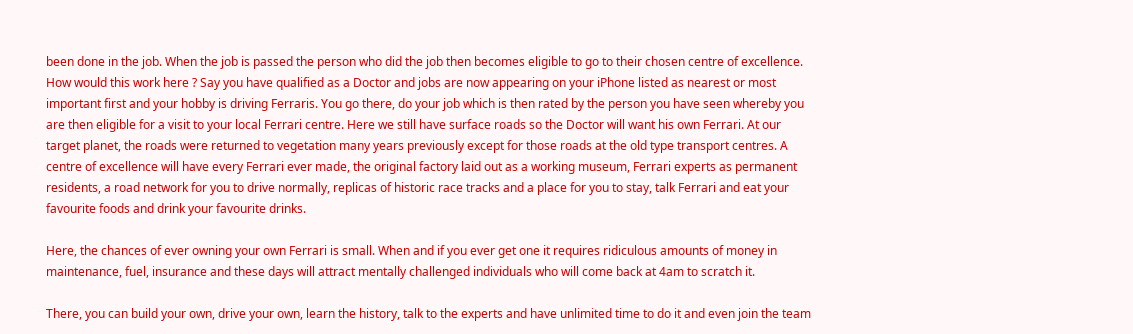been done in the job. When the job is passed the person who did the job then becomes eligible to go to their chosen centre of excellence. How would this work here ? Say you have qualified as a Doctor and jobs are now appearing on your iPhone listed as nearest or most important first and your hobby is driving Ferraris. You go there, do your job which is then rated by the person you have seen whereby you are then eligible for a visit to your local Ferrari centre. Here we still have surface roads so the Doctor will want his own Ferrari. At our target planet, the roads were returned to vegetation many years previously except for those roads at the old type transport centres. A centre of excellence will have every Ferrari ever made, the original factory laid out as a working museum, Ferrari experts as permanent residents, a road network for you to drive normally, replicas of historic race tracks and a place for you to stay, talk Ferrari and eat your favourite foods and drink your favourite drinks.

Here, the chances of ever owning your own Ferrari is small. When and if you ever get one it requires ridiculous amounts of money in maintenance, fuel, insurance and these days will attract mentally challenged individuals who will come back at 4am to scratch it.

There, you can build your own, drive your own, learn the history, talk to the experts and have unlimited time to do it and even join the team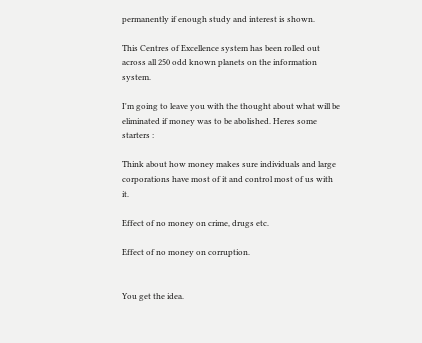permanently if enough study and interest is shown.

This Centres of Excellence system has been rolled out across all 250 odd known planets on the information system.

I'm going to leave you with the thought about what will be eliminated if money was to be abolished. Heres some starters :

Think about how money makes sure individuals and large corporations have most of it and control most of us with it.

Effect of no money on crime, drugs etc.

Effect of no money on corruption.


You get the idea.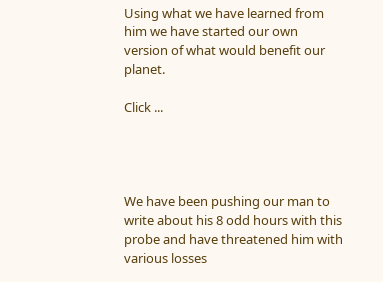Using what we have learned from him we have started our own version of what would benefit our planet.

Click ...




We have been pushing our man to write about his 8 odd hours with this probe and have threatened him with various losses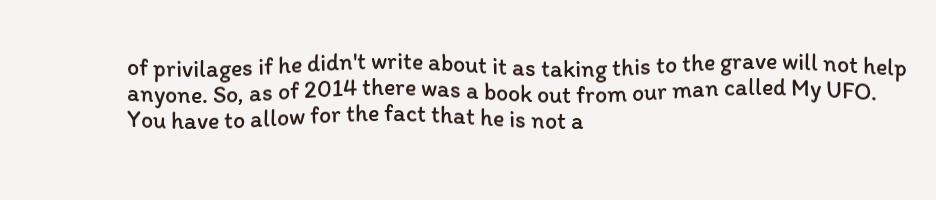of privilages if he didn't write about it as taking this to the grave will not help anyone. So, as of 2014 there was a book out from our man called My UFO. You have to allow for the fact that he is not a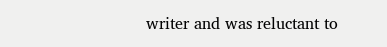writer and was reluctant to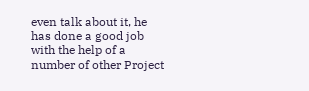even talk about it, he has done a good job with the help of a number of other Project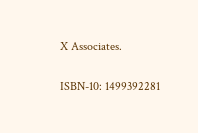X Associates.

ISBN-10: 1499392281